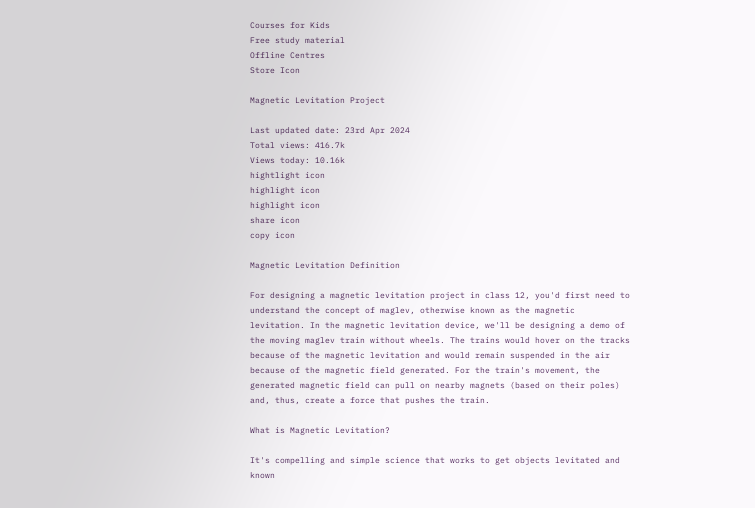Courses for Kids
Free study material
Offline Centres
Store Icon

Magnetic Levitation Project

Last updated date: 23rd Apr 2024
Total views: 416.7k
Views today: 10.16k
hightlight icon
highlight icon
highlight icon
share icon
copy icon

Magnetic Levitation Definition

For designing a magnetic levitation project in class 12, you'd first need to understand the concept of maglev, otherwise known as the magnetic levitation. In the magnetic levitation device, we'll be designing a demo of the moving maglev train without wheels. The trains would hover on the tracks because of the magnetic levitation and would remain suspended in the air because of the magnetic field generated. For the train's movement, the generated magnetic field can pull on nearby magnets (based on their poles) and, thus, create a force that pushes the train.

What is Magnetic Levitation?

It's compelling and simple science that works to get objects levitated and known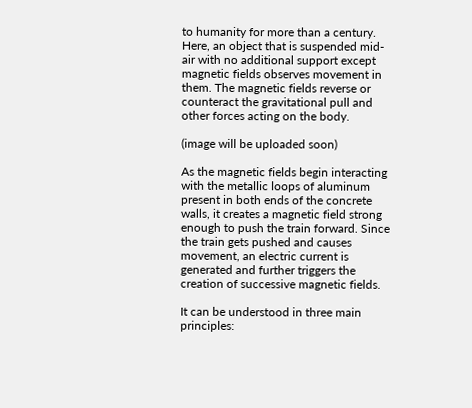to humanity for more than a century. Here, an object that is suspended mid-air with no additional support except magnetic fields observes movement in them. The magnetic fields reverse or counteract the gravitational pull and other forces acting on the body.

(image will be uploaded soon)

As the magnetic fields begin interacting with the metallic loops of aluminum present in both ends of the concrete walls, it creates a magnetic field strong enough to push the train forward. Since the train gets pushed and causes movement, an electric current is generated and further triggers the creation of successive magnetic fields.

It can be understood in three main principles: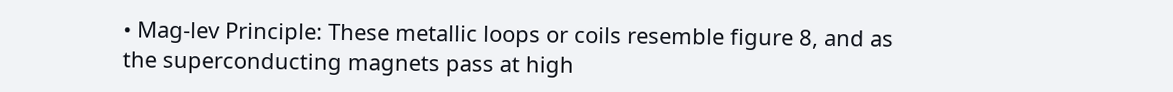• Mag-lev Principle: These metallic loops or coils resemble figure 8, and as the superconducting magnets pass at high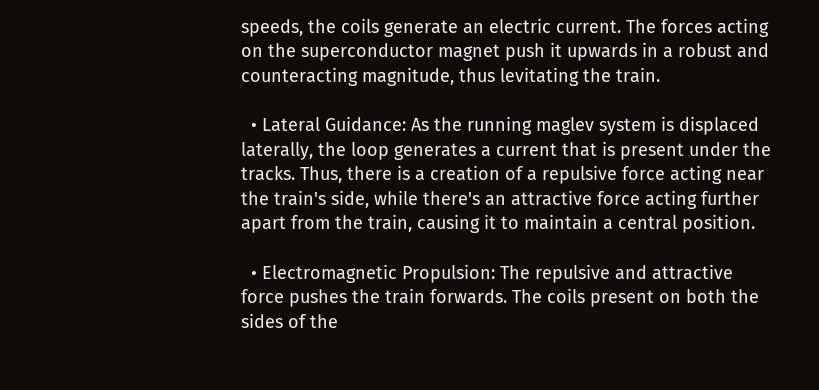speeds, the coils generate an electric current. The forces acting on the superconductor magnet push it upwards in a robust and counteracting magnitude, thus levitating the train.

  • Lateral Guidance: As the running maglev system is displaced laterally, the loop generates a current that is present under the tracks. Thus, there is a creation of a repulsive force acting near the train's side, while there's an attractive force acting further apart from the train, causing it to maintain a central position.

  • Electromagnetic Propulsion: The repulsive and attractive force pushes the train forwards. The coils present on both the sides of the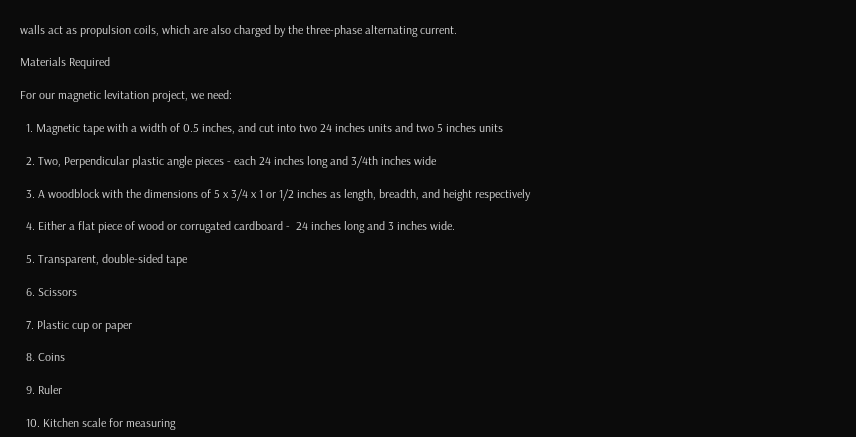walls act as propulsion coils, which are also charged by the three-phase alternating current.

Materials Required

For our magnetic levitation project, we need:

  1. Magnetic tape with a width of 0.5 inches, and cut into two 24 inches units and two 5 inches units

  2. Two, Perpendicular plastic angle pieces - each 24 inches long and 3/4th inches wide

  3. A woodblock with the dimensions of 5 x 3/4 x 1 or 1/2 inches as length, breadth, and height respectively

  4. Either a flat piece of wood or corrugated cardboard -  24 inches long and 3 inches wide.

  5. Transparent, double-sided tape

  6. Scissors

  7. Plastic cup or paper

  8. Coins

  9. Ruler

  10. Kitchen scale for measuring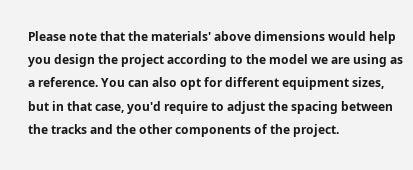Please note that the materials' above dimensions would help you design the project according to the model we are using as a reference. You can also opt for different equipment sizes, but in that case, you'd require to adjust the spacing between the tracks and the other components of the project.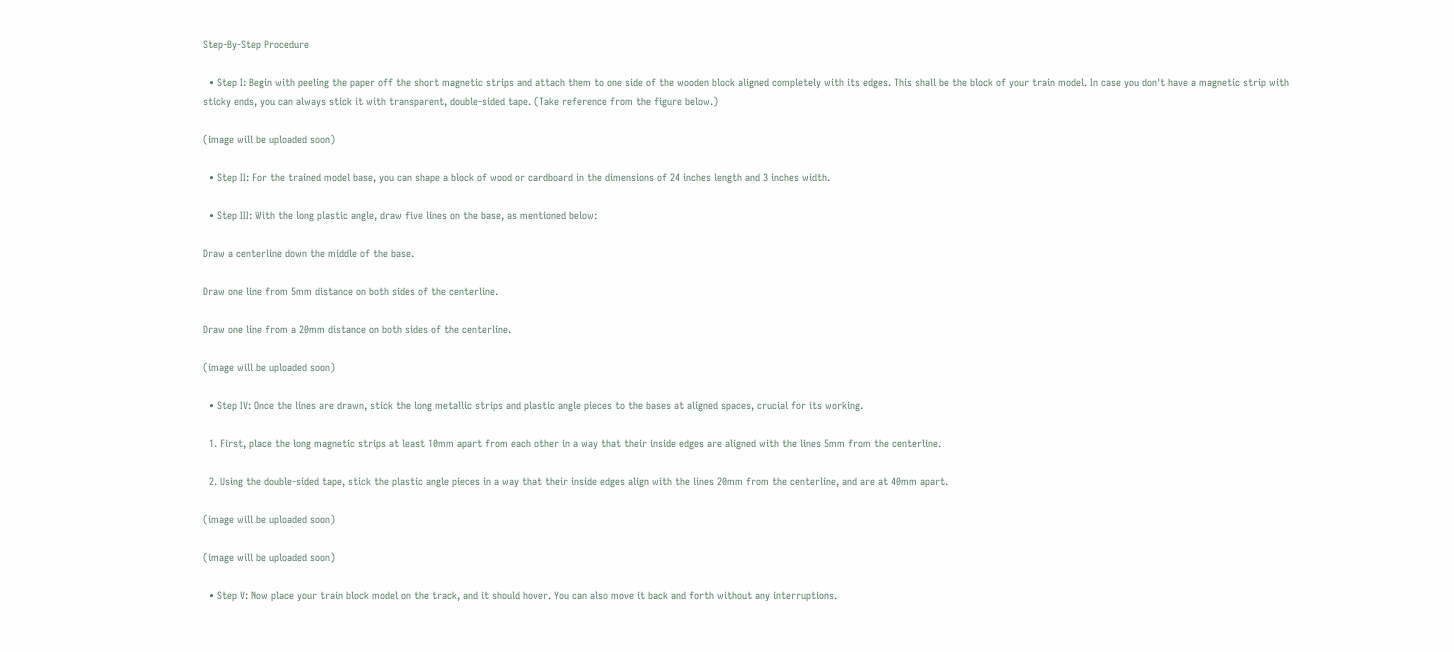Step-By-Step Procedure

  • Step I: Begin with peeling the paper off the short magnetic strips and attach them to one side of the wooden block aligned completely with its edges. This shall be the block of your train model. In case you don't have a magnetic strip with sticky ends, you can always stick it with transparent, double-sided tape. (Take reference from the figure below.)

(image will be uploaded soon)

  • Step II: For the trained model base, you can shape a block of wood or cardboard in the dimensions of 24 inches length and 3 inches width.

  • Step III: With the long plastic angle, draw five lines on the base, as mentioned below:

Draw a centerline down the middle of the base.

Draw one line from 5mm distance on both sides of the centerline.

Draw one line from a 20mm distance on both sides of the centerline.

(image will be uploaded soon)

  • Step IV: Once the lines are drawn, stick the long metallic strips and plastic angle pieces to the bases at aligned spaces, crucial for its working.

  1. First, place the long magnetic strips at least 10mm apart from each other in a way that their inside edges are aligned with the lines 5mm from the centerline.

  2. Using the double-sided tape, stick the plastic angle pieces in a way that their inside edges align with the lines 20mm from the centerline, and are at 40mm apart.

(image will be uploaded soon)

(image will be uploaded soon)

  • Step V: Now place your train block model on the track, and it should hover. You can also move it back and forth without any interruptions.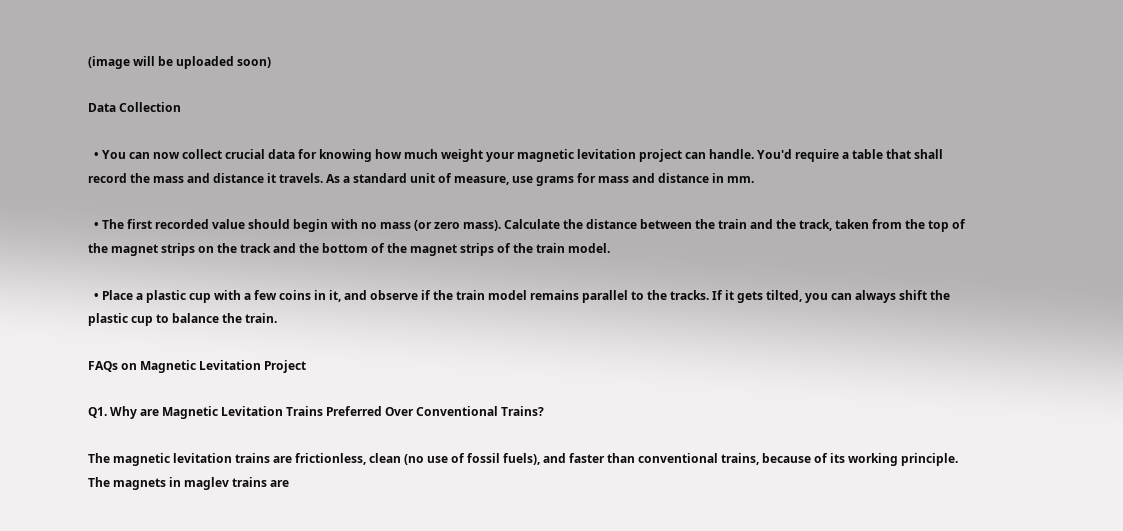(image will be uploaded soon)

Data Collection

  • You can now collect crucial data for knowing how much weight your magnetic levitation project can handle. You'd require a table that shall record the mass and distance it travels. As a standard unit of measure, use grams for mass and distance in mm.

  • The first recorded value should begin with no mass (or zero mass). Calculate the distance between the train and the track, taken from the top of the magnet strips on the track and the bottom of the magnet strips of the train model.

  • Place a plastic cup with a few coins in it, and observe if the train model remains parallel to the tracks. If it gets tilted, you can always shift the plastic cup to balance the train.

FAQs on Magnetic Levitation Project

Q1. Why are Magnetic Levitation Trains Preferred Over Conventional Trains?

The magnetic levitation trains are frictionless, clean (no use of fossil fuels), and faster than conventional trains, because of its working principle. The magnets in maglev trains are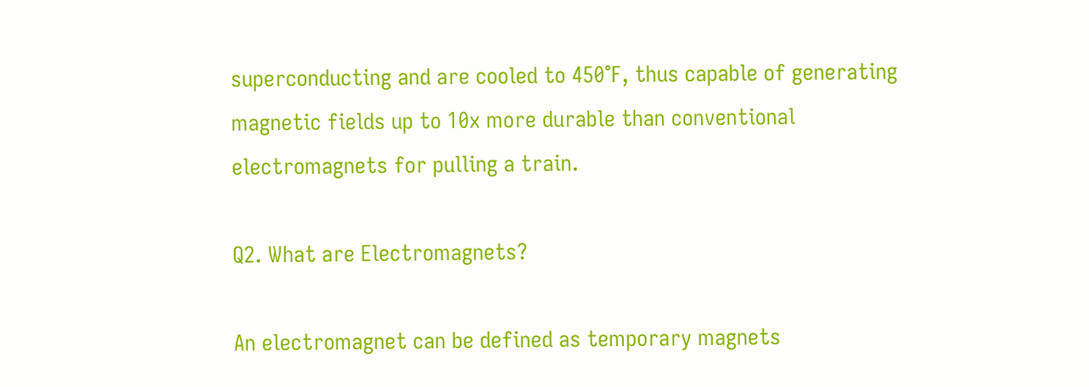superconducting and are cooled to 450°F, thus capable of generating magnetic fields up to 10x more durable than conventional electromagnets for pulling a train.

Q2. What are Electromagnets?

An electromagnet can be defined as temporary magnets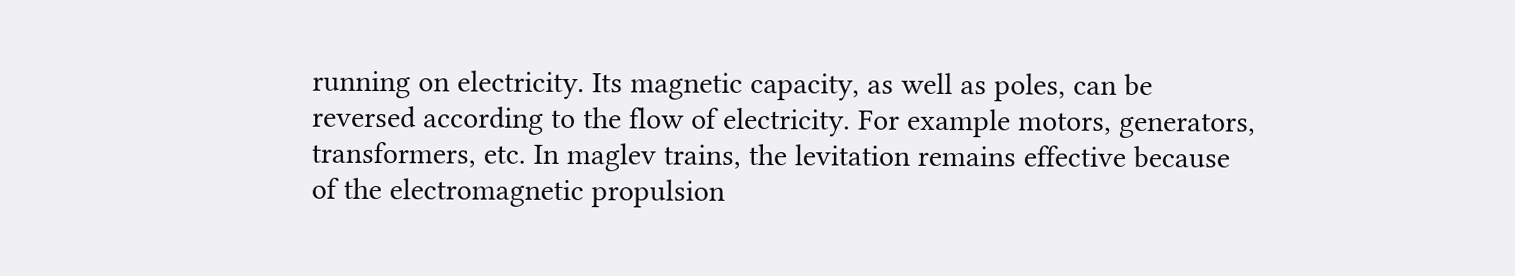running on electricity. Its magnetic capacity, as well as poles, can be reversed according to the flow of electricity. For example motors, generators, transformers, etc. In maglev trains, the levitation remains effective because of the electromagnetic propulsion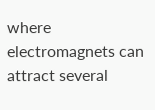where electromagnets can attract several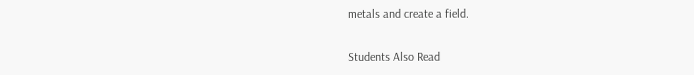metals and create a field.

Students Also Read